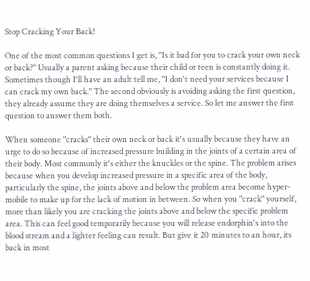Stop Cracking Your Back!

One of the most common questions I get is, "Is it bad for you to crack your own neck or back?" Usually a parent asking because their child or teen is constantly doing it. Sometimes though I'll have an adult tell me, "I don't need your services because I can crack my own back." The second obviously is avoiding asking the first question, they already assume they are doing themselves a service. So let me answer the first question to answer them both.

When someone "cracks" their own neck or back it's usually because they have an urge to do so because of increased pressure building in the joints of a certain area of their body. Most commonly it's either the knuckles or the spine. The problem arises because when you develop increased pressure in a specific area of the body, particularly the spine, the joints above and below the problem area become hyper-mobile to make up for the lack of motion in between. So when you "crack" yourself, more than likely you are cracking the joints above and below the specific problem area. This can feel good temporarily because you will release endorphin's into the blood stream and a lighter feeling can result. But give it 20 minutes to an hour, its back in most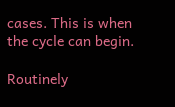cases. This is when the cycle can begin.

Routinely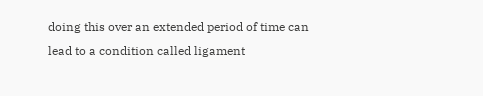doing this over an extended period of time can lead to a condition called ligament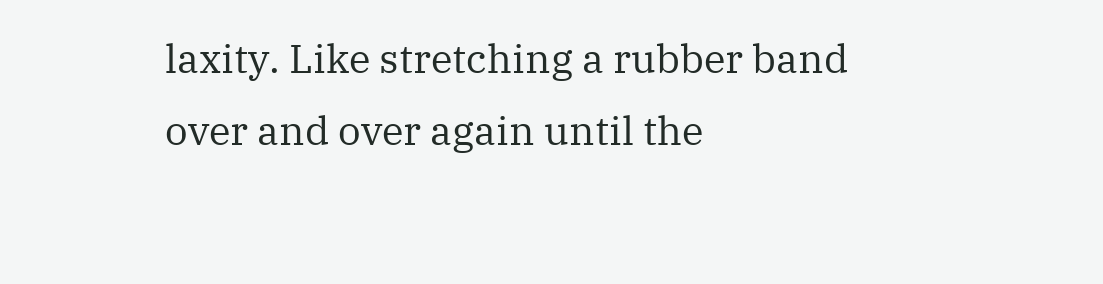laxity. Like stretching a rubber band over and over again until the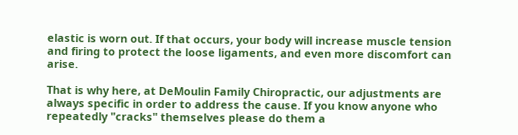elastic is worn out. If that occurs, your body will increase muscle tension and firing to protect the loose ligaments, and even more discomfort can arise.

That is why here, at DeMoulin Family Chiropractic, our adjustments are always specific in order to address the cause. If you know anyone who repeatedly "cracks" themselves please do them a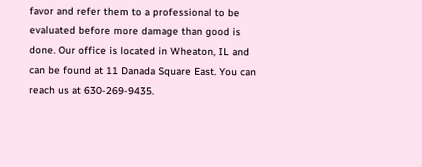favor and refer them to a professional to be evaluated before more damage than good is done. Our office is located in Wheaton, IL and can be found at 11 Danada Square East. You can reach us at 630-269-9435.